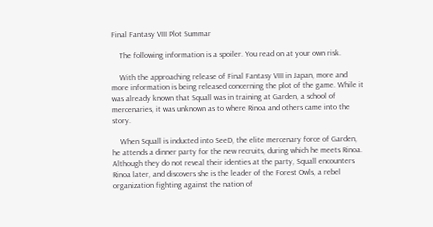Final Fantasy VIII Plot Summar

    The following information is a spoiler. You read on at your own risk.

    With the approaching release of Final Fantasy VIII in Japan, more and more information is being released concerning the plot of the game. While it was already known that Squall was in training at Garden, a school of mercenaries, it was unknown as to where Rinoa and others came into the story.

    When Squall is inducted into SeeD, the elite mercenary force of Garden, he attends a dinner party for the new recruits, during which he meets Rinoa. Although they do not reveal their identies at the party, Squall encounters Rinoa later, and discovers she is the leader of the Forest Owls, a rebel organization fighting against the nation of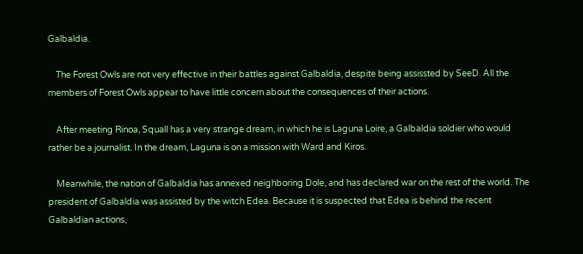Galbaldia.

    The Forest Owls are not very effective in their battles against Galbaldia, despite being assissted by SeeD. All the members of Forest Owls appear to have little concern about the consequences of their actions.

    After meeting Rinoa, Squall has a very strange dream, in which he is Laguna Loire, a Galbaldia soldier who would rather be a journalist. In the dream, Laguna is on a mission with Ward and Kiros.

    Meanwhile, the nation of Galbaldia has annexed neighboring Dole, and has declared war on the rest of the world. The president of Galbaldia was assisted by the witch Edea. Because it is suspected that Edea is behind the recent Galbaldian actions,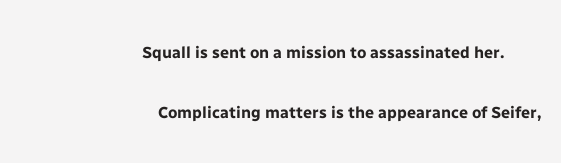Squall is sent on a mission to assassinated her.

    Complicating matters is the appearance of Seifer,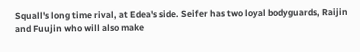Squall's long time rival, at Edea's side. Seifer has two loyal bodyguards, Raijin and Fuujin who will also make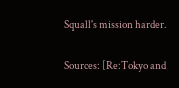Squall's mission harder.

Sources: [Re:Tokyo and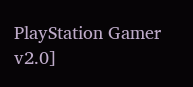PlayStation Gamer v2.0]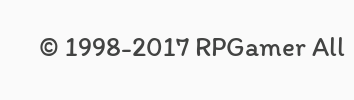© 1998-2017 RPGamer All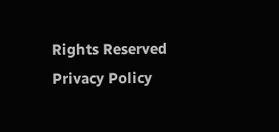Rights Reserved
Privacy Policy